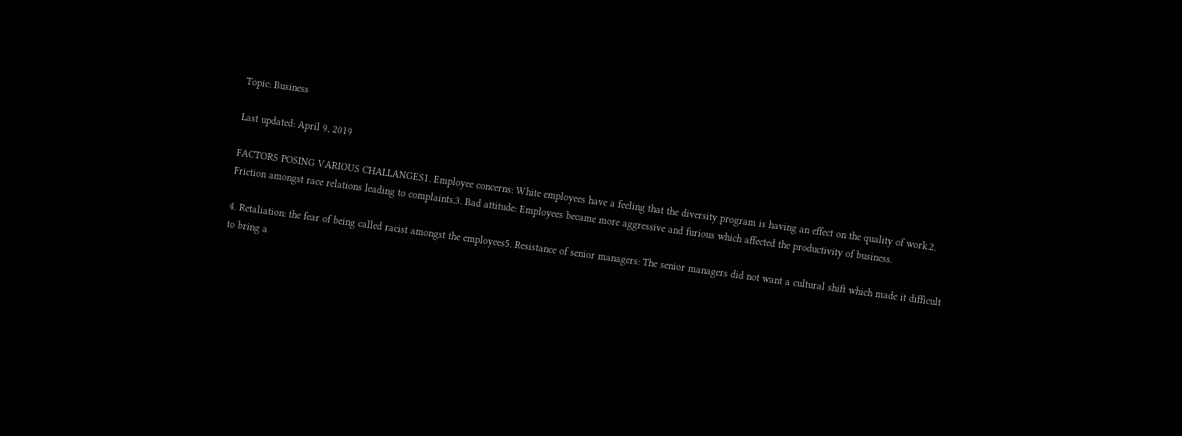Topic: Business

Last updated: April 9, 2019

FACTORS POSING VARIOUS CHALLANGES1. Employee concerns: White employees have a feeling that the diversity program is having an effect on the quality of work.2. Friction amongst race relations leading to complaints.3. Bad attitude: Employees became more aggressive and furious which affected the productivity of business.

4. Retaliation: the fear of being called racist amongst the employees5. Resistance of senior managers: The senior managers did not want a cultural shift which made it difficult to bring a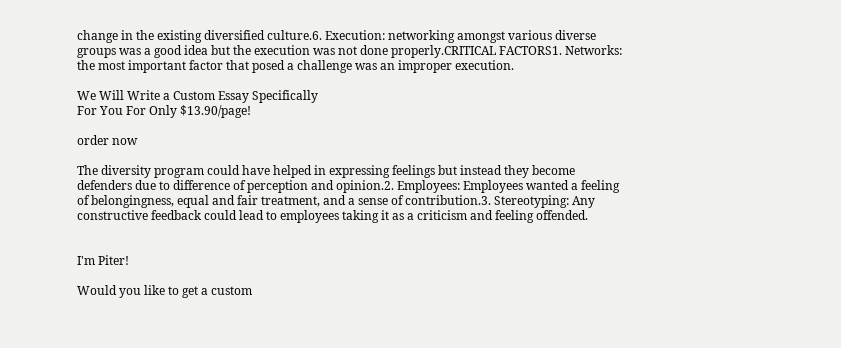change in the existing diversified culture.6. Execution: networking amongst various diverse groups was a good idea but the execution was not done properly.CRITICAL FACTORS1. Networks: the most important factor that posed a challenge was an improper execution.

We Will Write a Custom Essay Specifically
For You For Only $13.90/page!

order now

The diversity program could have helped in expressing feelings but instead they become defenders due to difference of perception and opinion.2. Employees: Employees wanted a feeling of belongingness, equal and fair treatment, and a sense of contribution.3. Stereotyping: Any constructive feedback could lead to employees taking it as a criticism and feeling offended.


I'm Piter!

Would you like to get a custom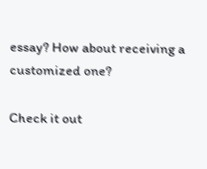essay? How about receiving a customized one?

Check it out